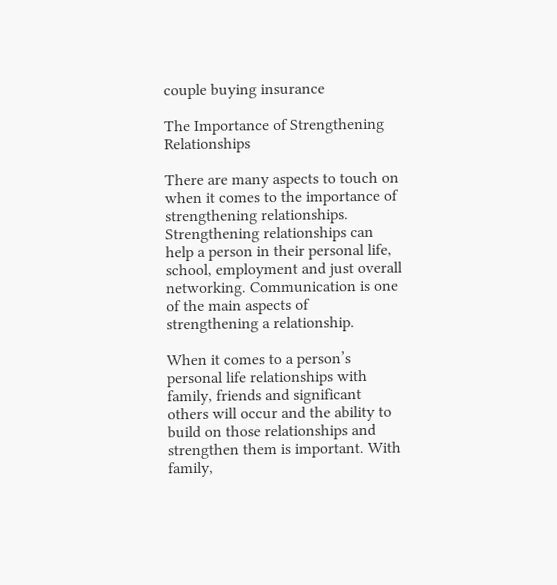couple buying insurance

The Importance of Strengthening Relationships

There are many aspects to touch on when it comes to the importance of strengthening relationships. Strengthening relationships can help a person in their personal life, school, employment and just overall networking. Communication is one of the main aspects of strengthening a relationship.

When it comes to a person’s personal life relationships with family, friends and significant others will occur and the ability to build on those relationships and strengthen them is important. With family,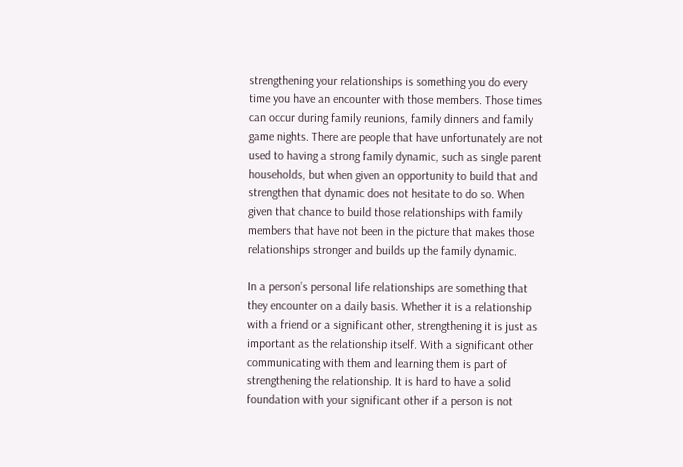strengthening your relationships is something you do every time you have an encounter with those members. Those times can occur during family reunions, family dinners and family game nights. There are people that have unfortunately are not used to having a strong family dynamic, such as single parent households, but when given an opportunity to build that and strengthen that dynamic does not hesitate to do so. When given that chance to build those relationships with family members that have not been in the picture that makes those relationships stronger and builds up the family dynamic.

In a person’s personal life relationships are something that they encounter on a daily basis. Whether it is a relationship with a friend or a significant other, strengthening it is just as important as the relationship itself. With a significant other communicating with them and learning them is part of strengthening the relationship. It is hard to have a solid foundation with your significant other if a person is not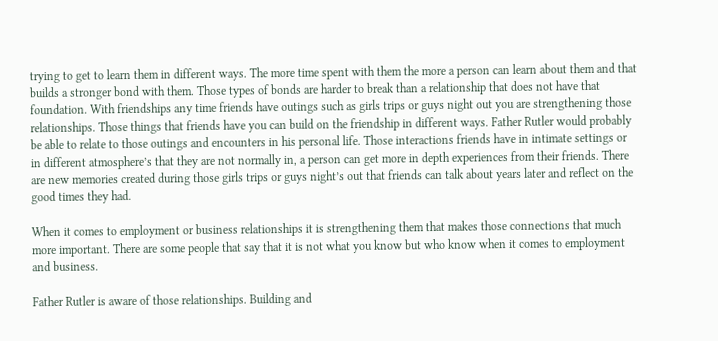trying to get to learn them in different ways. The more time spent with them the more a person can learn about them and that builds a stronger bond with them. Those types of bonds are harder to break than a relationship that does not have that foundation. With friendships any time friends have outings such as girls trips or guys night out you are strengthening those relationships. Those things that friends have you can build on the friendship in different ways. Father Rutler would probably be able to relate to those outings and encounters in his personal life. Those interactions friends have in intimate settings or in different atmosphere’s that they are not normally in, a person can get more in depth experiences from their friends. There are new memories created during those girls trips or guys night’s out that friends can talk about years later and reflect on the good times they had.

When it comes to employment or business relationships it is strengthening them that makes those connections that much more important. There are some people that say that it is not what you know but who know when it comes to employment and business.

Father Rutler is aware of those relationships. Building and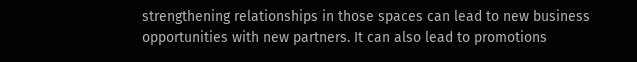strengthening relationships in those spaces can lead to new business opportunities with new partners. It can also lead to promotions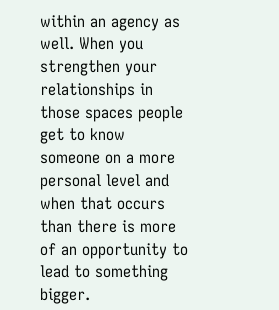within an agency as well. When you strengthen your relationships in those spaces people get to know someone on a more personal level and when that occurs than there is more of an opportunity to lead to something bigger.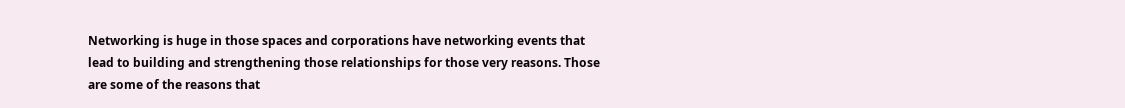Networking is huge in those spaces and corporations have networking events that lead to building and strengthening those relationships for those very reasons. Those are some of the reasons that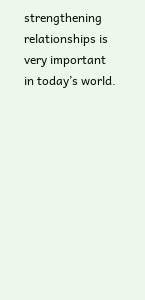strengthening relationships is very important in today’s world.